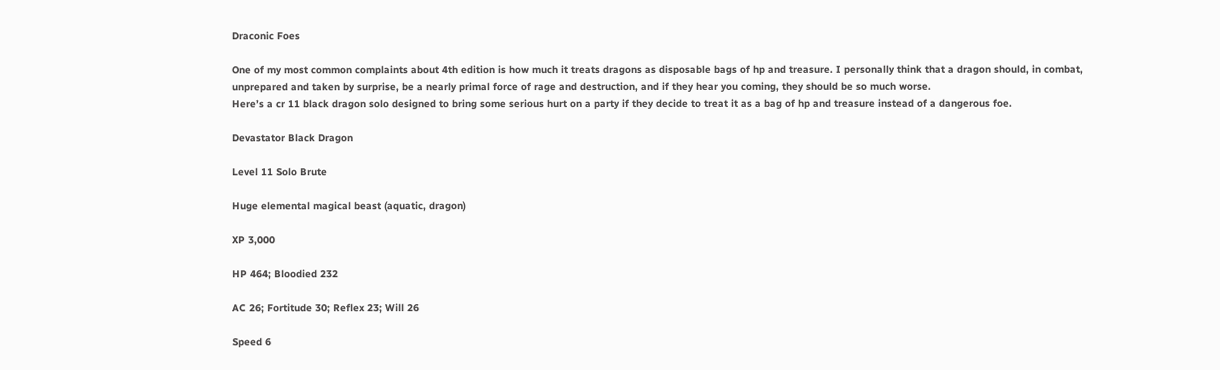Draconic Foes

One of my most common complaints about 4th edition is how much it treats dragons as disposable bags of hp and treasure. I personally think that a dragon should, in combat, unprepared and taken by surprise, be a nearly primal force of rage and destruction, and if they hear you coming, they should be so much worse.
Here’s a cr 11 black dragon solo designed to bring some serious hurt on a party if they decide to treat it as a bag of hp and treasure instead of a dangerous foe.

Devastator Black Dragon

Level 11 Solo Brute

Huge elemental magical beast (aquatic, dragon)

XP 3,000

HP 464; Bloodied 232

AC 26; Fortitude 30; Reflex 23; Will 26

Speed 6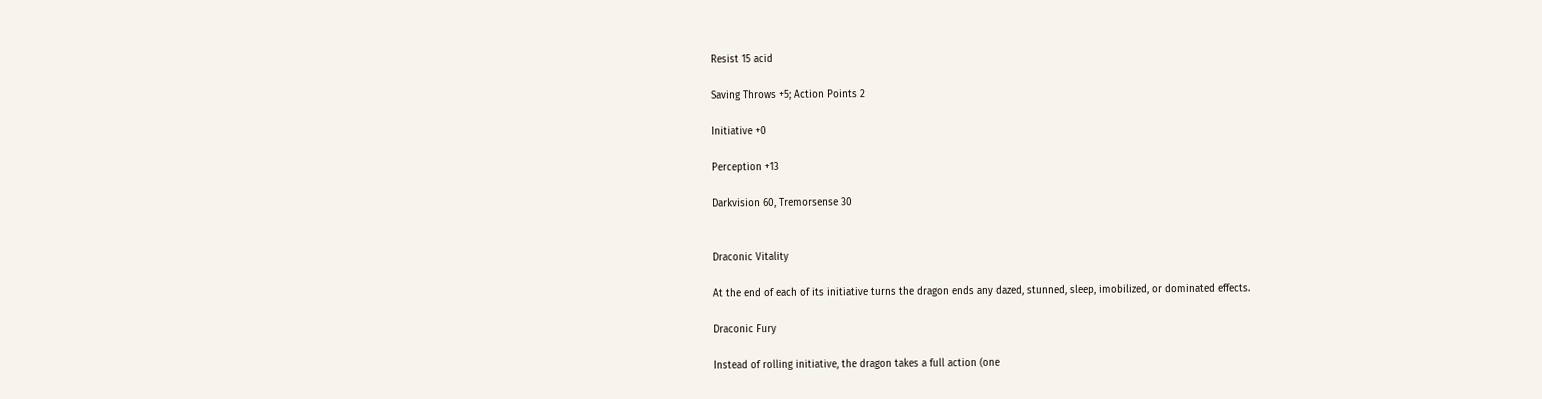Resist 15 acid

Saving Throws +5; Action Points 2

Initiative +0

Perception +13

Darkvision 60, Tremorsense 30


Draconic Vitality

At the end of each of its initiative turns the dragon ends any dazed, stunned, sleep, imobilized, or dominated effects.

Draconic Fury

Instead of rolling initiative, the dragon takes a full action (one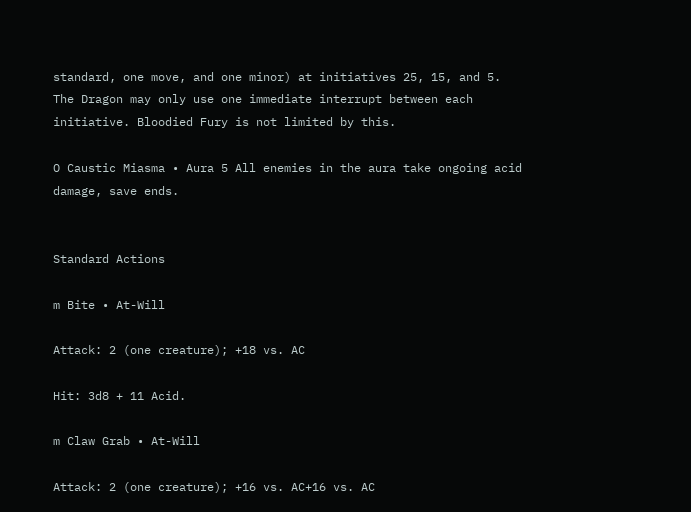standard, one move, and one minor) at initiatives 25, 15, and 5. The Dragon may only use one immediate interrupt between each initiative. Bloodied Fury is not limited by this.

O Caustic Miasma • Aura 5 All enemies in the aura take ongoing acid damage, save ends.


Standard Actions

m Bite • At-Will

Attack: 2 (one creature); +18 vs. AC

Hit: 3d8 + 11 Acid.

m Claw Grab • At-Will

Attack: 2 (one creature); +16 vs. AC+16 vs. AC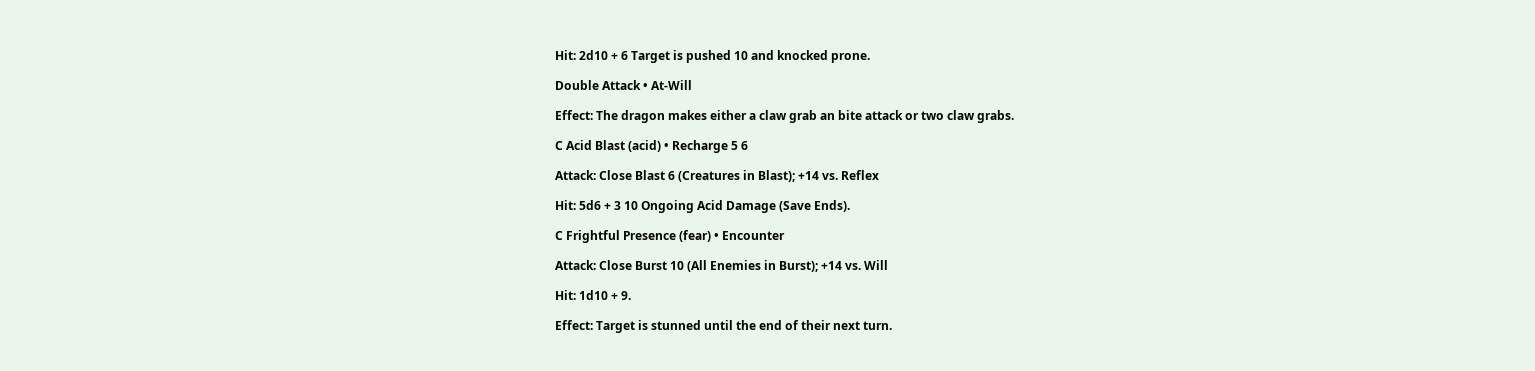Hit: 2d10 + 6 Target is pushed 10 and knocked prone.

Double Attack • At-Will

Effect: The dragon makes either a claw grab an bite attack or two claw grabs.

C Acid Blast (acid) • Recharge 5 6

Attack: Close Blast 6 (Creatures in Blast); +14 vs. Reflex

Hit: 5d6 + 3 10 Ongoing Acid Damage (Save Ends).

C Frightful Presence (fear) • Encounter

Attack: Close Burst 10 (All Enemies in Burst); +14 vs. Will

Hit: 1d10 + 9.

Effect: Target is stunned until the end of their next turn.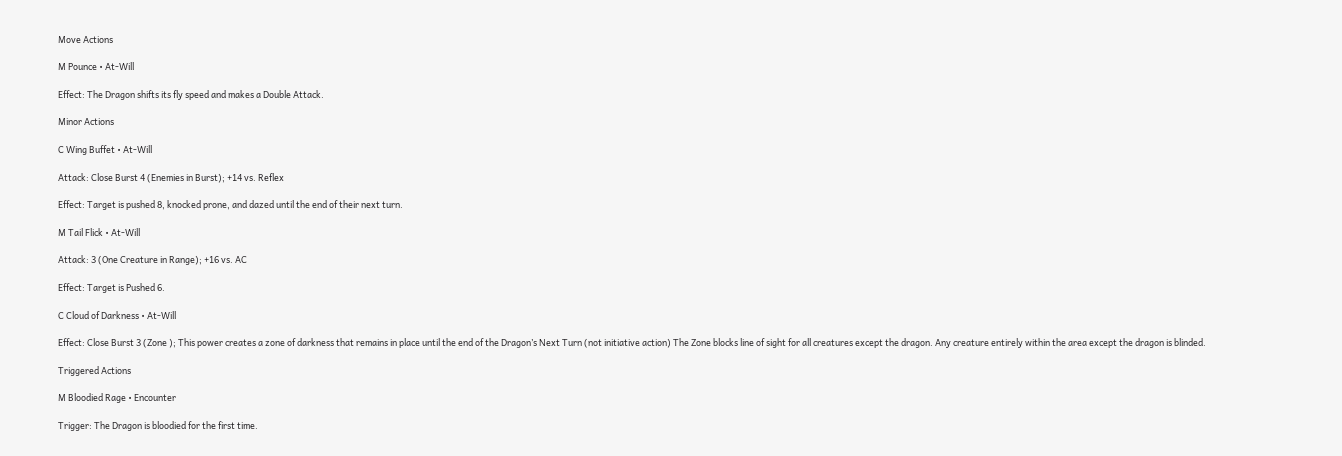Move Actions

M Pounce • At-Will

Effect: The Dragon shifts its fly speed and makes a Double Attack.

Minor Actions

C Wing Buffet • At-Will

Attack: Close Burst 4 (Enemies in Burst); +14 vs. Reflex

Effect: Target is pushed 8, knocked prone, and dazed until the end of their next turn.

M Tail Flick • At-Will

Attack: 3 (One Creature in Range); +16 vs. AC

Effect: Target is Pushed 6.

C Cloud of Darkness • At-Will

Effect: Close Burst 3 (Zone ); This power creates a zone of darkness that remains in place until the end of the Dragon’s Next Turn (not initiative action) The Zone blocks line of sight for all creatures except the dragon. Any creature entirely within the area except the dragon is blinded.

Triggered Actions

M Bloodied Rage • Encounter

Trigger: The Dragon is bloodied for the first time.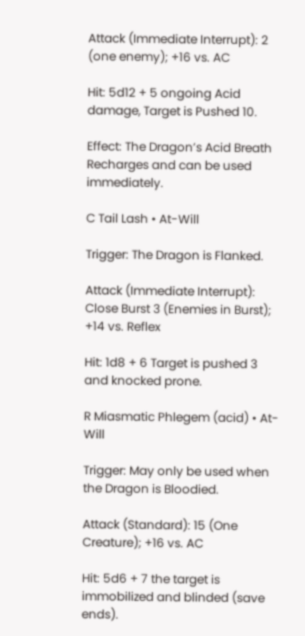Attack (Immediate Interrupt): 2 (one enemy); +16 vs. AC

Hit: 5d12 + 5 ongoing Acid damage, Target is Pushed 10.

Effect: The Dragon’s Acid Breath Recharges and can be used immediately.

C Tail Lash • At-Will

Trigger: The Dragon is Flanked.

Attack (Immediate Interrupt): Close Burst 3 (Enemies in Burst); +14 vs. Reflex

Hit: 1d8 + 6 Target is pushed 3 and knocked prone.

R Miasmatic Phlegem (acid) • At-Will

Trigger: May only be used when the Dragon is Bloodied.

Attack (Standard): 15 (One Creature); +16 vs. AC

Hit: 5d6 + 7 the target is immobilized and blinded (save ends).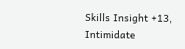Skills Insight +13, Intimidate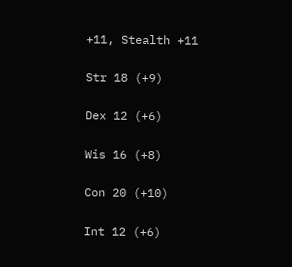+11, Stealth +11

Str 18 (+9)

Dex 12 (+6)

Wis 16 (+8)

Con 20 (+10)

Int 12 (+6)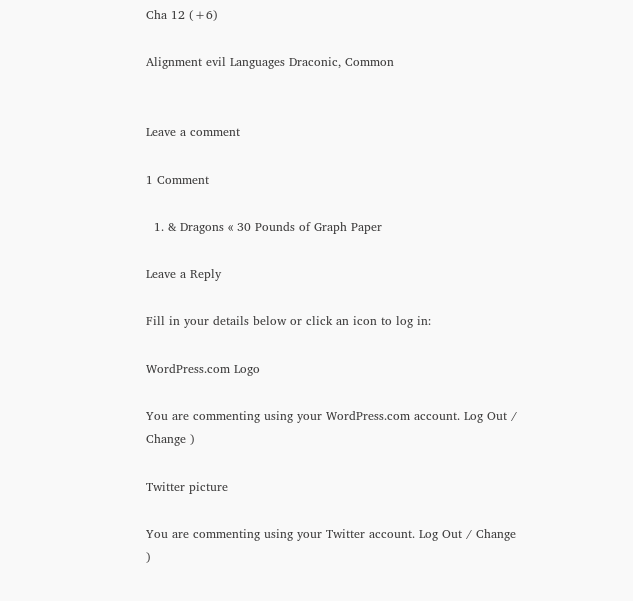Cha 12 (+6)

Alignment evil Languages Draconic, Common


Leave a comment

1 Comment

  1. & Dragons « 30 Pounds of Graph Paper

Leave a Reply

Fill in your details below or click an icon to log in:

WordPress.com Logo

You are commenting using your WordPress.com account. Log Out / Change )

Twitter picture

You are commenting using your Twitter account. Log Out / Change )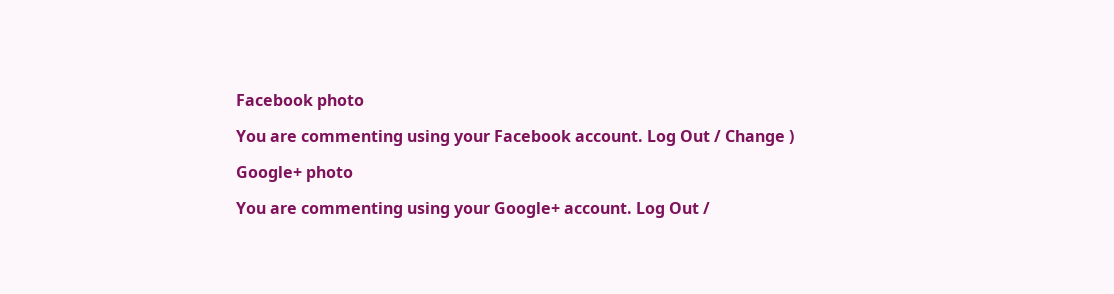Facebook photo

You are commenting using your Facebook account. Log Out / Change )

Google+ photo

You are commenting using your Google+ account. Log Out /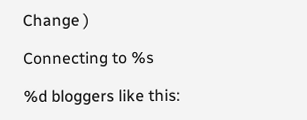Change )

Connecting to %s

%d bloggers like this: